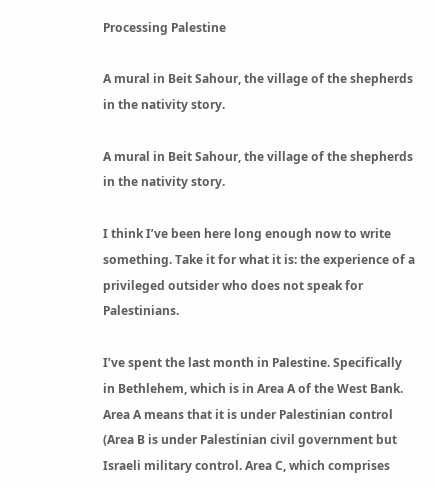Processing Palestine

A mural in Beit Sahour, the village of the shepherds in the nativity story.

A mural in Beit Sahour, the village of the shepherds in the nativity story.

I think I’ve been here long enough now to write something. Take it for what it is: the experience of a privileged outsider who does not speak for Palestinians.

I’ve spent the last month in Palestine. Specifically in Bethlehem, which is in Area A of the West Bank. Area A means that it is under Palestinian control (Area B is under Palestinian civil government but Israeli military control. Area C, which comprises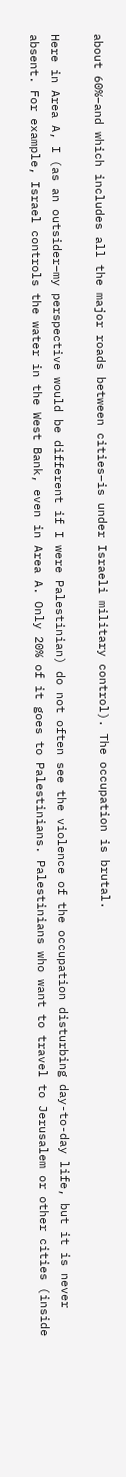about 60%–and which includes all the major roads between cities–is under Israeli military control). The occupation is brutal.

Here in Area A, I (as an outsider–my perspective would be different if I were Palestinian) do not often see the violence of the occupation disturbing day-to-day life, but it is never absent. For example, Israel controls the water in the West Bank, even in Area A. Only 20% of it goes to Palestinians. Palestinians who want to travel to Jerusalem or other cities (inside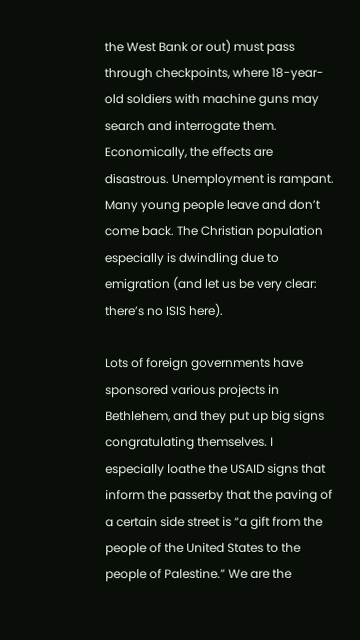the West Bank or out) must pass through checkpoints, where 18-year-old soldiers with machine guns may search and interrogate them. Economically, the effects are disastrous. Unemployment is rampant. Many young people leave and don’t come back. The Christian population especially is dwindling due to emigration (and let us be very clear: there’s no ISIS here).

Lots of foreign governments have sponsored various projects in Bethlehem, and they put up big signs congratulating themselves. I especially loathe the USAID signs that inform the passerby that the paving of a certain side street is “a gift from the people of the United States to the people of Palestine.” We are the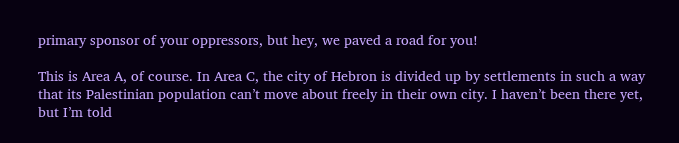primary sponsor of your oppressors, but hey, we paved a road for you!

This is Area A, of course. In Area C, the city of Hebron is divided up by settlements in such a way that its Palestinian population can’t move about freely in their own city. I haven’t been there yet, but I’m told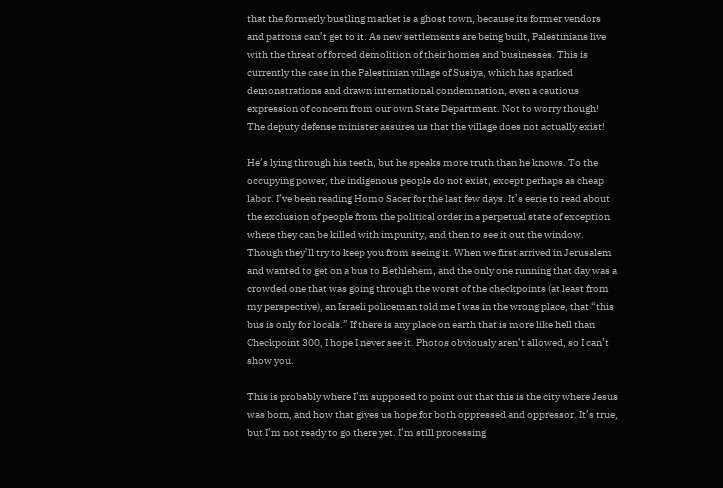that the formerly bustling market is a ghost town, because its former vendors and patrons can’t get to it. As new settlements are being built, Palestinians live with the threat of forced demolition of their homes and businesses. This is currently the case in the Palestinian village of Susiya, which has sparked demonstrations and drawn international condemnation, even a cautious expression of concern from our own State Department. Not to worry though! The deputy defense minister assures us that the village does not actually exist!

He’s lying through his teeth, but he speaks more truth than he knows. To the occupying power, the indigenous people do not exist, except perhaps as cheap labor. I’ve been reading Homo Sacer for the last few days. It’s eerie to read about the exclusion of people from the political order in a perpetual state of exception where they can be killed with impunity, and then to see it out the window. Though they’ll try to keep you from seeing it. When we first arrived in Jerusalem and wanted to get on a bus to Bethlehem, and the only one running that day was a crowded one that was going through the worst of the checkpoints (at least from my perspective), an Israeli policeman told me I was in the wrong place, that “this bus is only for locals.” If there is any place on earth that is more like hell than Checkpoint 300, I hope I never see it. Photos obviously aren’t allowed, so I can’t show you.

This is probably where I’m supposed to point out that this is the city where Jesus was born, and how that gives us hope for both oppressed and oppressor. It’s true, but I’m not ready to go there yet. I’m still processing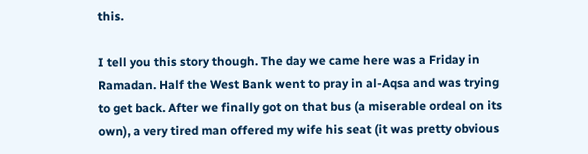this.

I tell you this story though. The day we came here was a Friday in Ramadan. Half the West Bank went to pray in al-Aqsa and was trying to get back. After we finally got on that bus (a miserable ordeal on its own), a very tired man offered my wife his seat (it was pretty obvious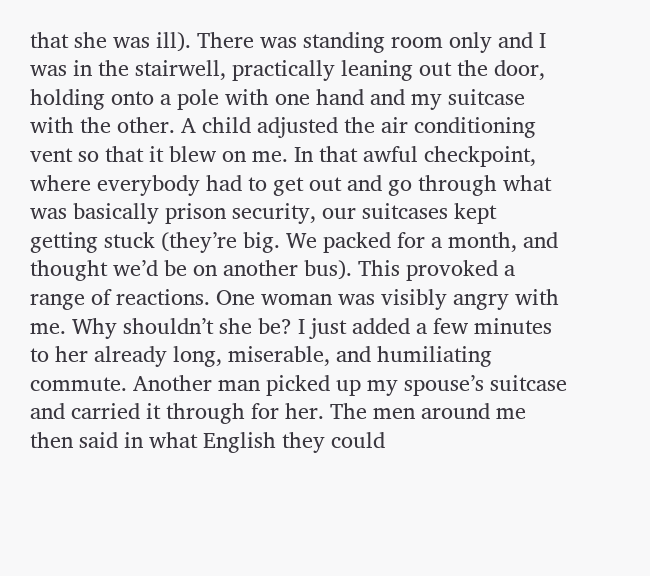that she was ill). There was standing room only and I was in the stairwell, practically leaning out the door, holding onto a pole with one hand and my suitcase with the other. A child adjusted the air conditioning vent so that it blew on me. In that awful checkpoint, where everybody had to get out and go through what was basically prison security, our suitcases kept getting stuck (they’re big. We packed for a month, and thought we’d be on another bus). This provoked a range of reactions. One woman was visibly angry with me. Why shouldn’t she be? I just added a few minutes to her already long, miserable, and humiliating commute. Another man picked up my spouse’s suitcase and carried it through for her. The men around me then said in what English they could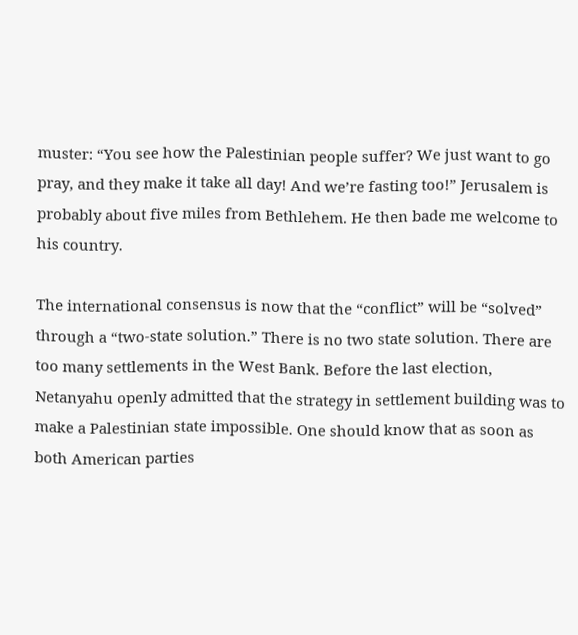muster: “You see how the Palestinian people suffer? We just want to go pray, and they make it take all day! And we’re fasting too!” Jerusalem is probably about five miles from Bethlehem. He then bade me welcome to his country.

The international consensus is now that the “conflict” will be “solved” through a “two-state solution.” There is no two state solution. There are too many settlements in the West Bank. Before the last election, Netanyahu openly admitted that the strategy in settlement building was to make a Palestinian state impossible. One should know that as soon as both American parties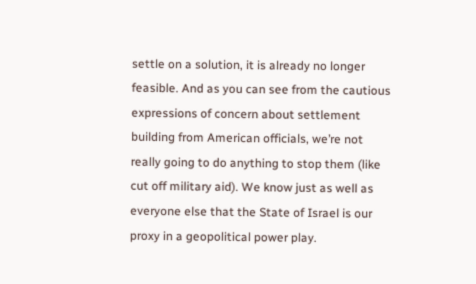settle on a solution, it is already no longer feasible. And as you can see from the cautious expressions of concern about settlement building from American officials, we’re not really going to do anything to stop them (like cut off military aid). We know just as well as everyone else that the State of Israel is our proxy in a geopolitical power play.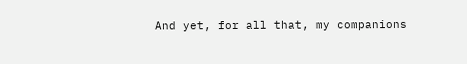And yet, for all that, my companions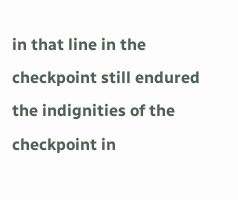in that line in the checkpoint still endured the indignities of the checkpoint in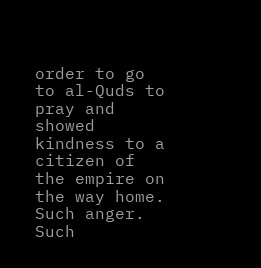order to go to al-Quds to pray and showed kindness to a citizen of the empire on the way home. Such anger. Such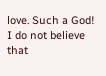love. Such a God! I do not believe that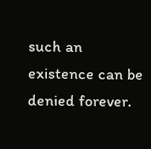such an existence can be denied forever.